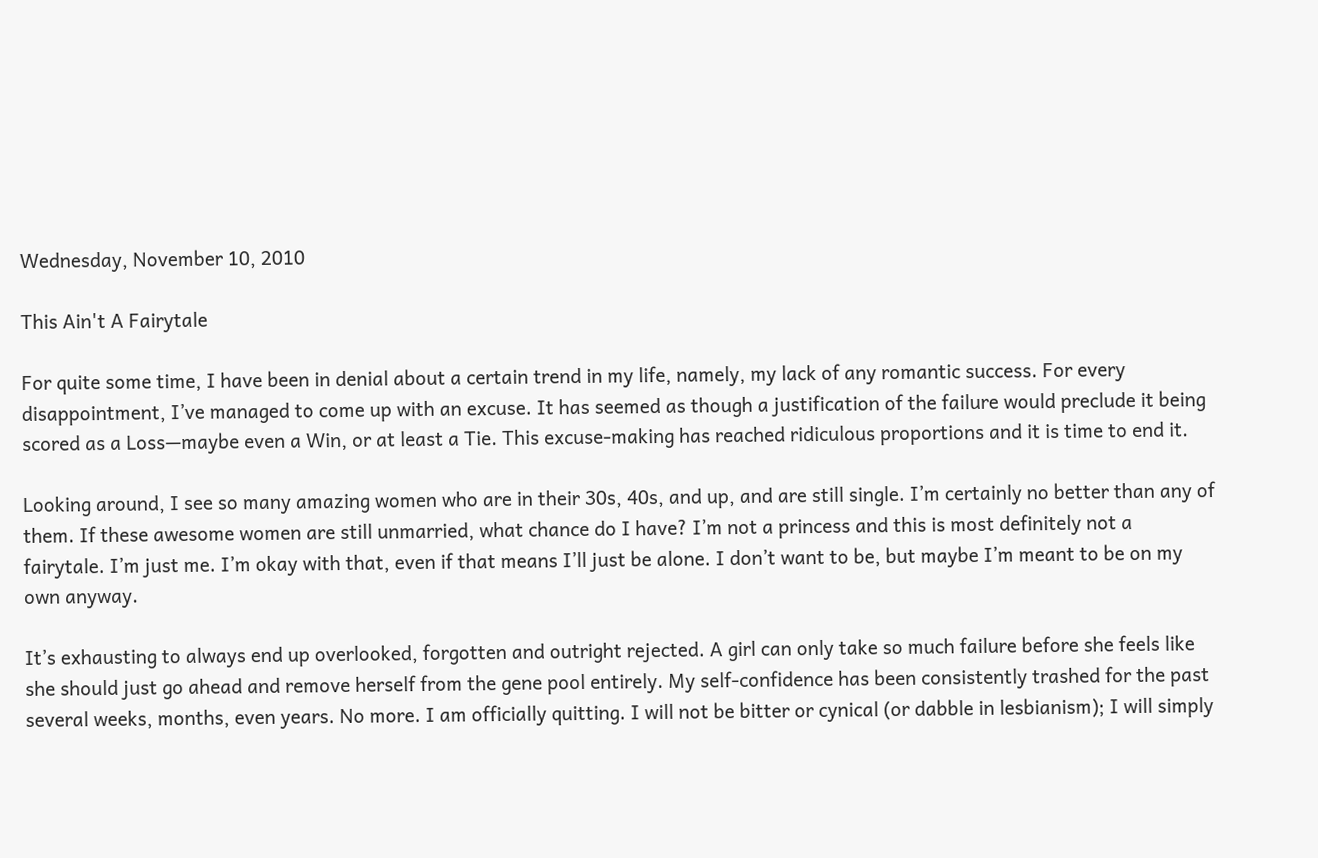Wednesday, November 10, 2010

This Ain't A Fairytale

For quite some time, I have been in denial about a certain trend in my life, namely, my lack of any romantic success. For every disappointment, I’ve managed to come up with an excuse. It has seemed as though a justification of the failure would preclude it being scored as a Loss—maybe even a Win, or at least a Tie. This excuse-making has reached ridiculous proportions and it is time to end it.

Looking around, I see so many amazing women who are in their 30s, 40s, and up, and are still single. I’m certainly no better than any of them. If these awesome women are still unmarried, what chance do I have? I’m not a princess and this is most definitely not a fairytale. I’m just me. I’m okay with that, even if that means I’ll just be alone. I don’t want to be, but maybe I’m meant to be on my own anyway.

It’s exhausting to always end up overlooked, forgotten and outright rejected. A girl can only take so much failure before she feels like she should just go ahead and remove herself from the gene pool entirely. My self-confidence has been consistently trashed for the past several weeks, months, even years. No more. I am officially quitting. I will not be bitter or cynical (or dabble in lesbianism); I will simply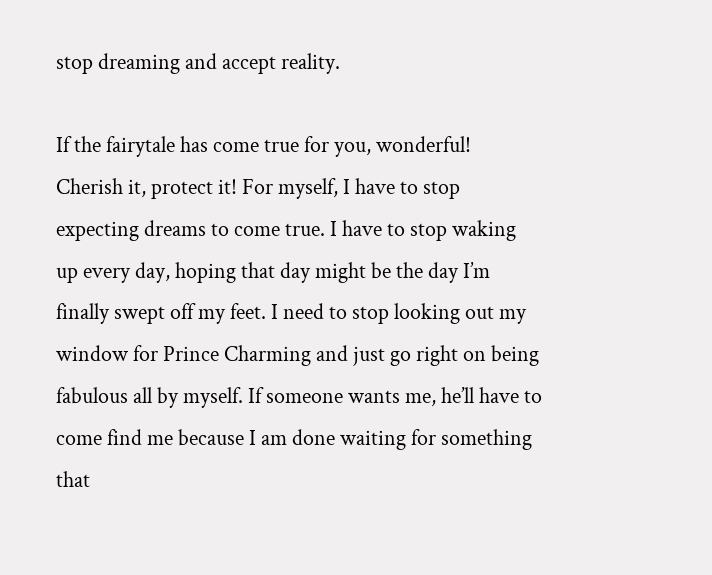stop dreaming and accept reality.

If the fairytale has come true for you, wonderful! Cherish it, protect it! For myself, I have to stop expecting dreams to come true. I have to stop waking up every day, hoping that day might be the day I’m finally swept off my feet. I need to stop looking out my window for Prince Charming and just go right on being fabulous all by myself. If someone wants me, he’ll have to come find me because I am done waiting for something that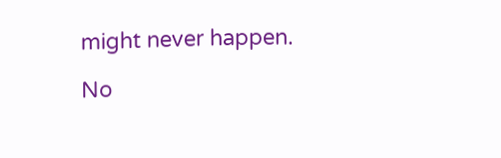might never happen.

No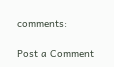comments:

Post a Comment